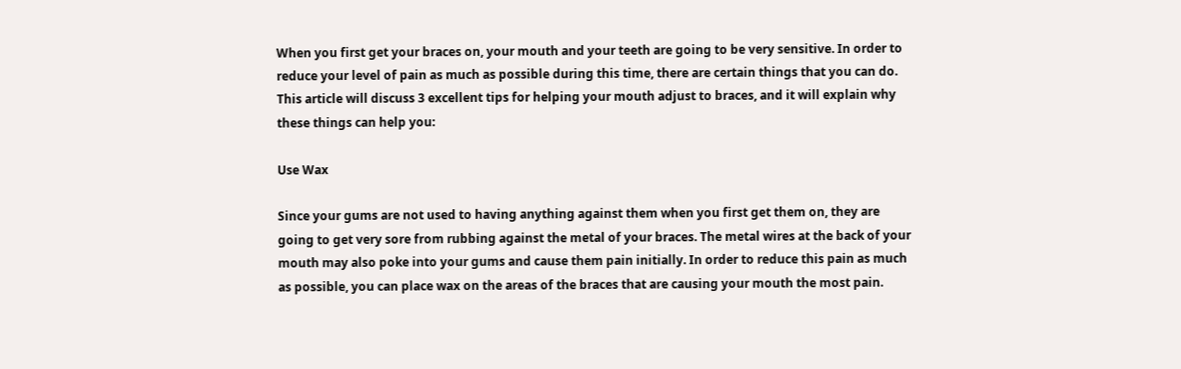When you first get your braces on, your mouth and your teeth are going to be very sensitive. In order to reduce your level of pain as much as possible during this time, there are certain things that you can do. This article will discuss 3 excellent tips for helping your mouth adjust to braces, and it will explain why these things can help you:

Use Wax

Since your gums are not used to having anything against them when you first get them on, they are going to get very sore from rubbing against the metal of your braces. The metal wires at the back of your mouth may also poke into your gums and cause them pain initially. In order to reduce this pain as much as possible, you can place wax on the areas of the braces that are causing your mouth the most pain.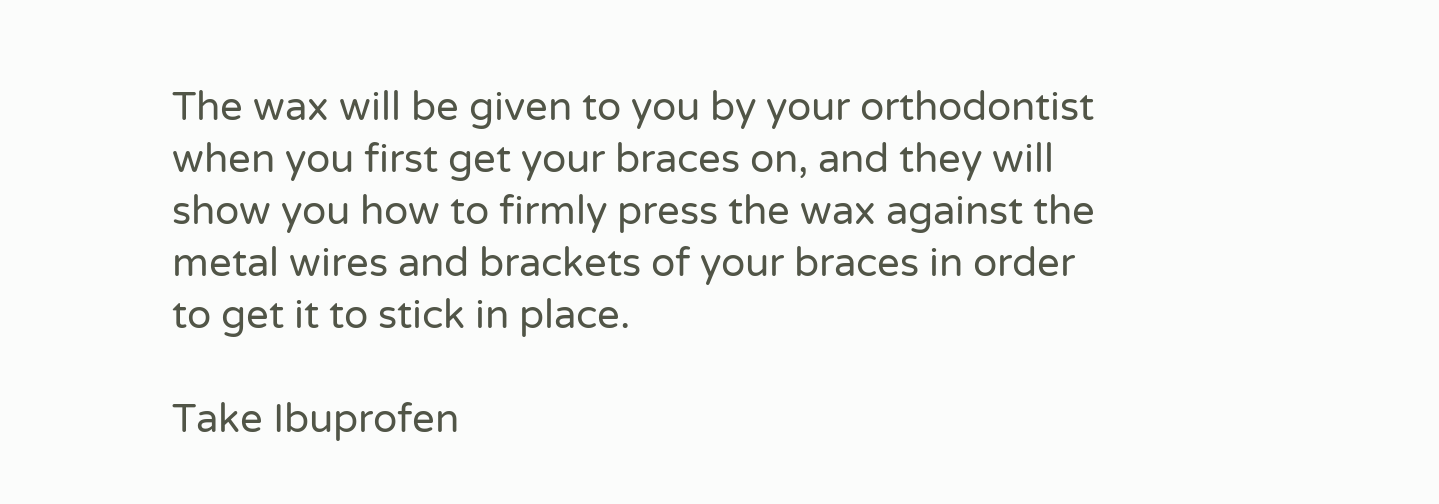The wax will be given to you by your orthodontist when you first get your braces on, and they will show you how to firmly press the wax against the metal wires and brackets of your braces in order to get it to stick in place.

Take Ibuprofen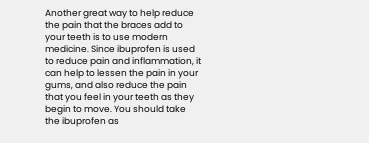Another great way to help reduce the pain that the braces add to your teeth is to use modern medicine. Since ibuprofen is used to reduce pain and inflammation, it can help to lessen the pain in your gums, and also reduce the pain that you feel in your teeth as they begin to move. You should take the ibuprofen as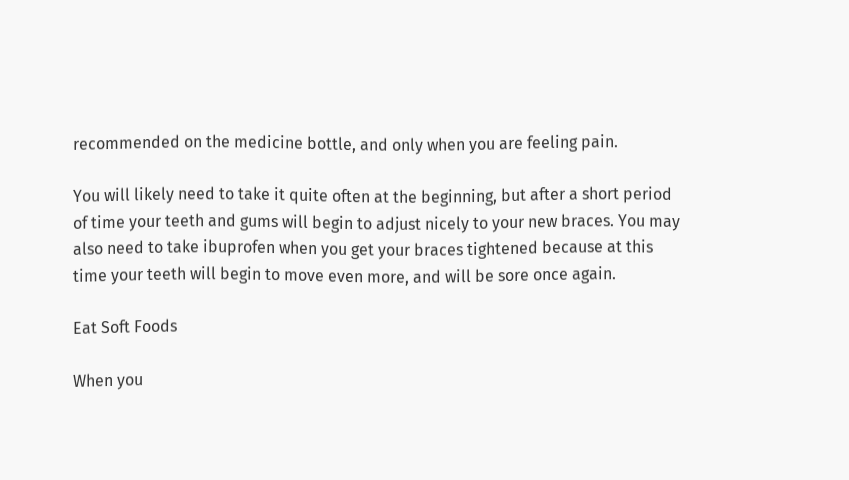recommended on the medicine bottle, and only when you are feeling pain.

You will likely need to take it quite often at the beginning, but after a short period of time your teeth and gums will begin to adjust nicely to your new braces. You may also need to take ibuprofen when you get your braces tightened because at this time your teeth will begin to move even more, and will be sore once again.

Eat Soft Foods

When you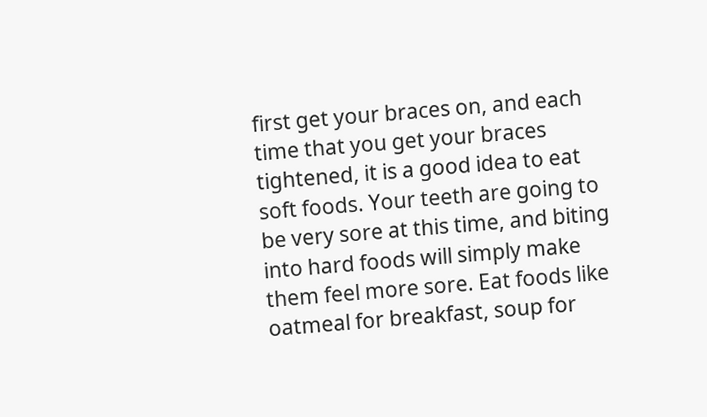first get your braces on, and each time that you get your braces tightened, it is a good idea to eat soft foods. Your teeth are going to be very sore at this time, and biting into hard foods will simply make them feel more sore. Eat foods like oatmeal for breakfast, soup for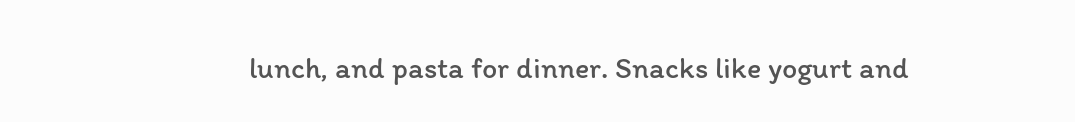lunch, and pasta for dinner. Snacks like yogurt and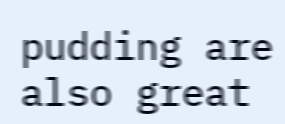pudding are also great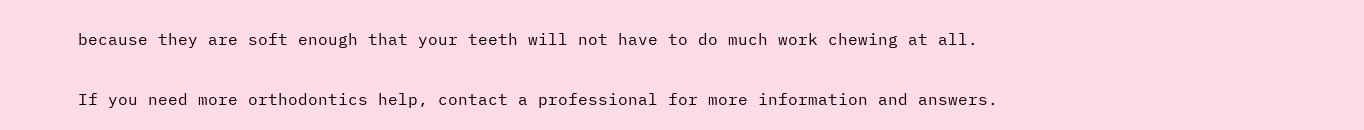because they are soft enough that your teeth will not have to do much work chewing at all.

If you need more orthodontics help, contact a professional for more information and answers.